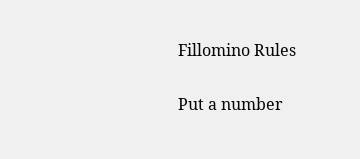Fillomino Rules

Put a number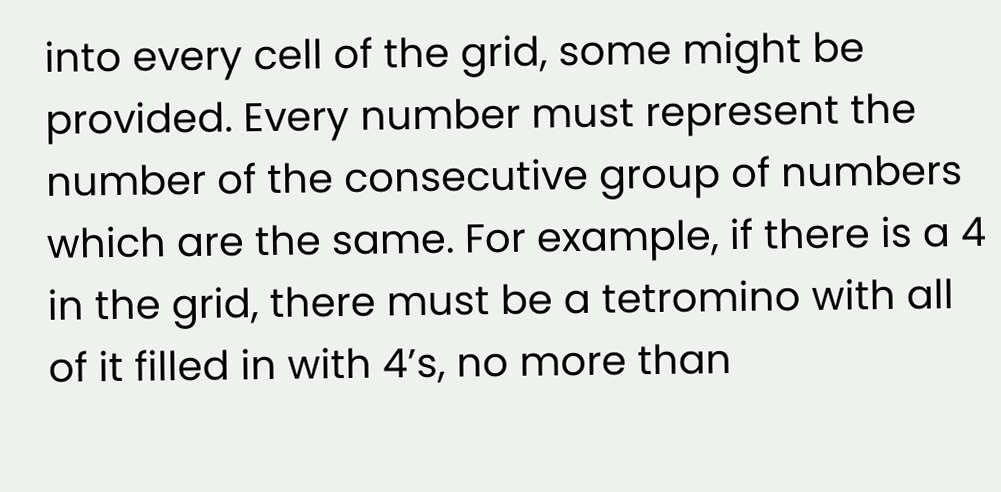into every cell of the grid, some might be provided. Every number must represent the number of the consecutive group of numbers which are the same. For example, if there is a 4 in the grid, there must be a tetromino with all of it filled in with 4’s, no more than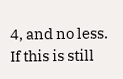4, and no less. If this is still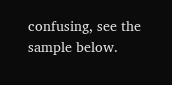confusing, see the sample below.